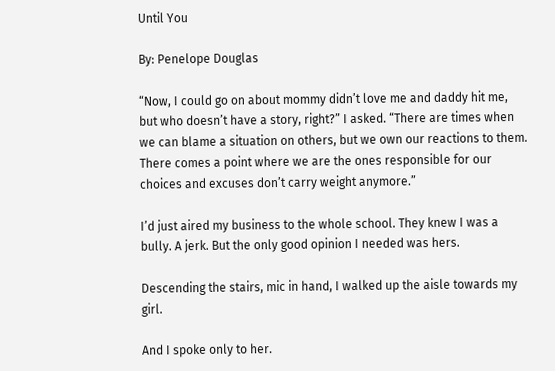Until You

By: Penelope Douglas

“Now, I could go on about mommy didn’t love me and daddy hit me, but who doesn’t have a story, right?” I asked. “There are times when we can blame a situation on others, but we own our reactions to them. There comes a point where we are the ones responsible for our choices and excuses don’t carry weight anymore.”

I’d just aired my business to the whole school. They knew I was a bully. A jerk. But the only good opinion I needed was hers.

Descending the stairs, mic in hand, I walked up the aisle towards my girl.

And I spoke only to her.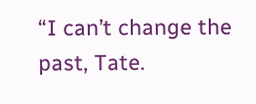“I can’t change the past, Tate.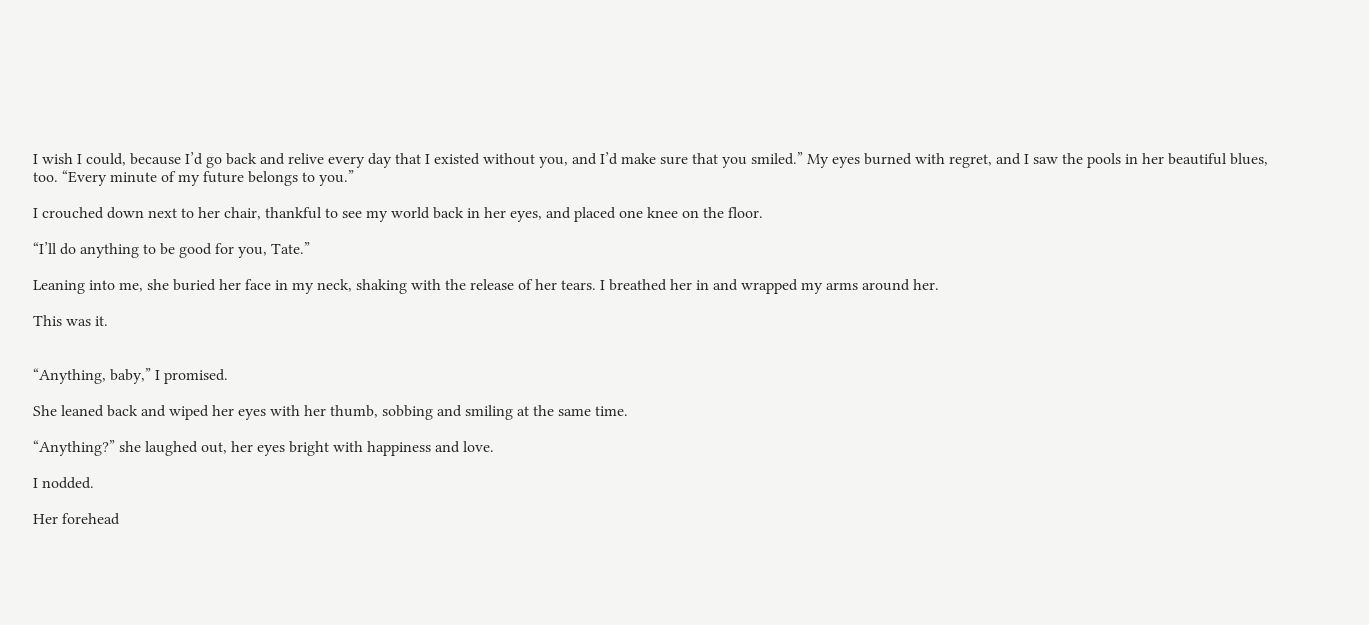I wish I could, because I’d go back and relive every day that I existed without you, and I’d make sure that you smiled.” My eyes burned with regret, and I saw the pools in her beautiful blues, too. “Every minute of my future belongs to you.”

I crouched down next to her chair, thankful to see my world back in her eyes, and placed one knee on the floor.

“I’ll do anything to be good for you, Tate.”

Leaning into me, she buried her face in my neck, shaking with the release of her tears. I breathed her in and wrapped my arms around her.

This was it.


“Anything, baby,” I promised.

She leaned back and wiped her eyes with her thumb, sobbing and smiling at the same time.

“Anything?” she laughed out, her eyes bright with happiness and love.

I nodded.

Her forehead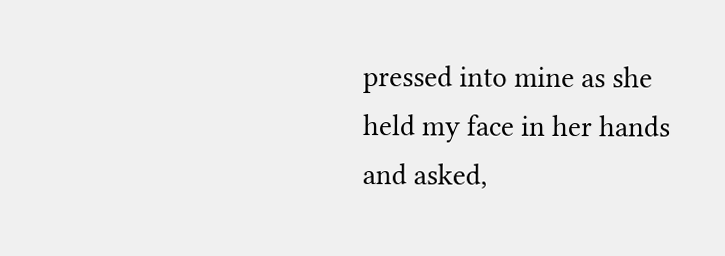pressed into mine as she held my face in her hands and asked,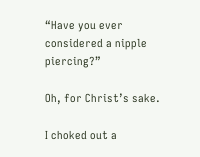“Have you ever considered a nipple piercing?”

Oh, for Christ’s sake.

I choked out a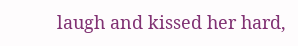laugh and kissed her hard,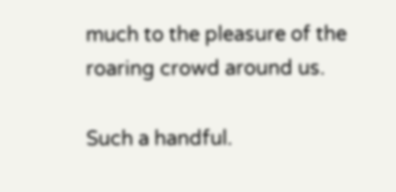much to the pleasure of the roaring crowd around us.

Such a handful.